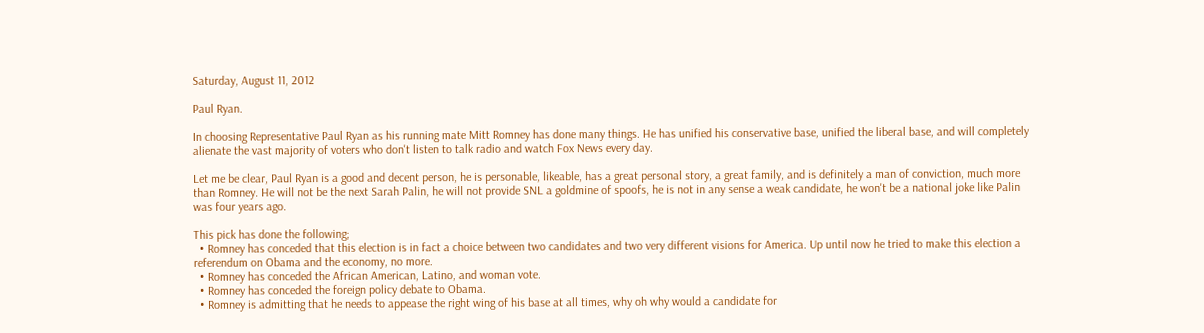Saturday, August 11, 2012

Paul Ryan.

In choosing Representative Paul Ryan as his running mate Mitt Romney has done many things. He has unified his conservative base, unified the liberal base, and will completely alienate the vast majority of voters who don't listen to talk radio and watch Fox News every day.

Let me be clear, Paul Ryan is a good and decent person, he is personable, likeable, has a great personal story, a great family, and is definitely a man of conviction, much more than Romney. He will not be the next Sarah Palin, he will not provide SNL a goldmine of spoofs, he is not in any sense a weak candidate, he won't be a national joke like Palin was four years ago.

This pick has done the following;
  • Romney has conceded that this election is in fact a choice between two candidates and two very different visions for America. Up until now he tried to make this election a referendum on Obama and the economy, no more.
  • Romney has conceded the African American, Latino, and woman vote.
  • Romney has conceded the foreign policy debate to Obama.
  • Romney is admitting that he needs to appease the right wing of his base at all times, why oh why would a candidate for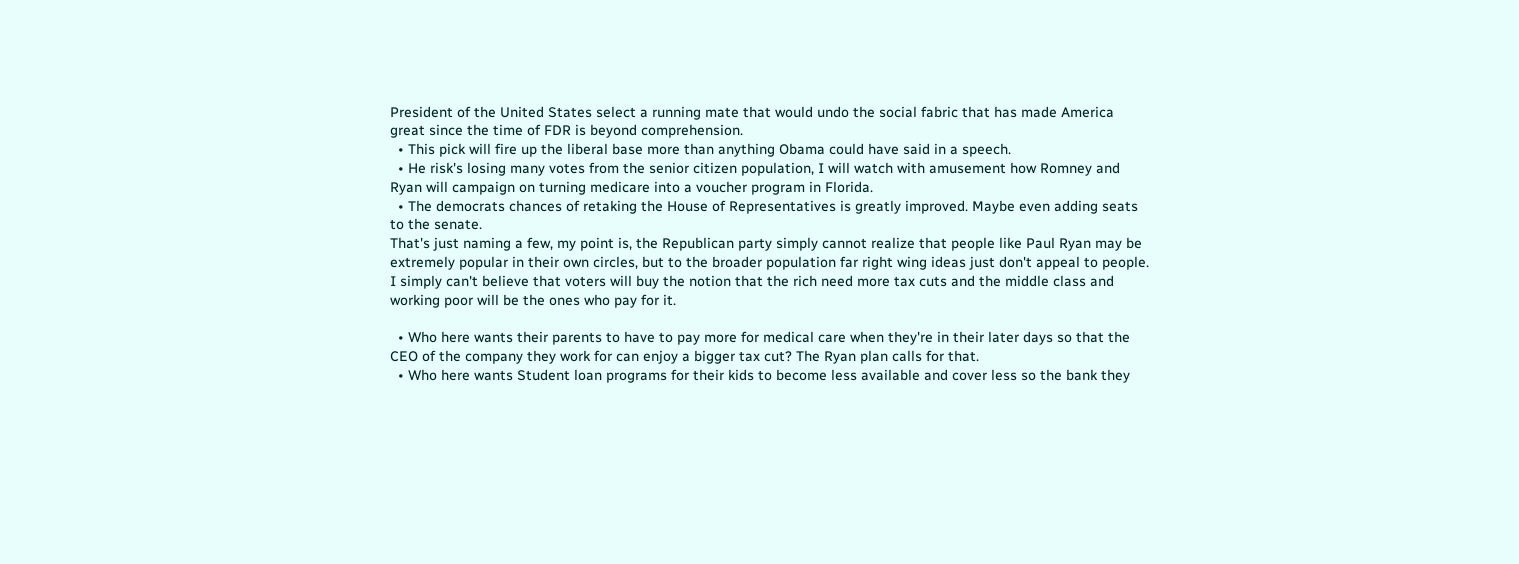President of the United States select a running mate that would undo the social fabric that has made America great since the time of FDR is beyond comprehension.
  • This pick will fire up the liberal base more than anything Obama could have said in a speech.
  • He risk's losing many votes from the senior citizen population, I will watch with amusement how Romney and Ryan will campaign on turning medicare into a voucher program in Florida.
  • The democrats chances of retaking the House of Representatives is greatly improved. Maybe even adding seats to the senate.
That's just naming a few, my point is, the Republican party simply cannot realize that people like Paul Ryan may be extremely popular in their own circles, but to the broader population far right wing ideas just don't appeal to people. I simply can't believe that voters will buy the notion that the rich need more tax cuts and the middle class and working poor will be the ones who pay for it.

  • Who here wants their parents to have to pay more for medical care when they're in their later days so that the CEO of the company they work for can enjoy a bigger tax cut? The Ryan plan calls for that.
  • Who here wants Student loan programs for their kids to become less available and cover less so the bank they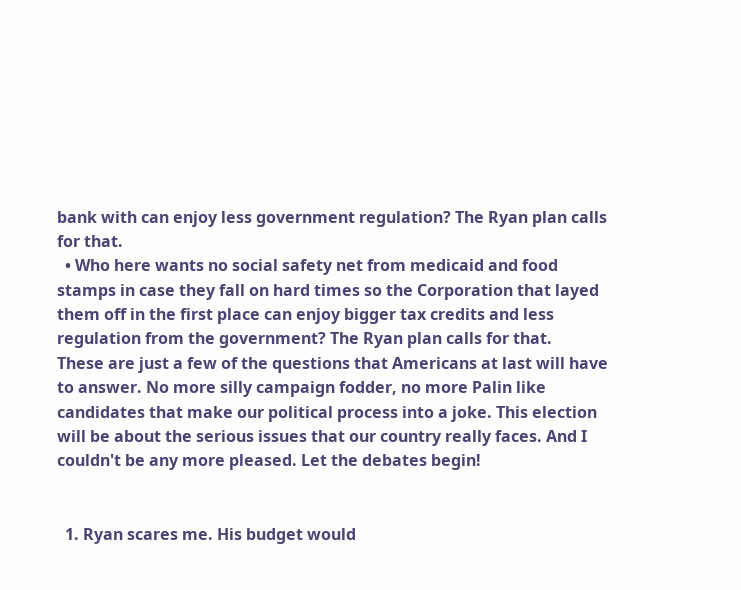bank with can enjoy less government regulation? The Ryan plan calls for that.
  • Who here wants no social safety net from medicaid and food stamps in case they fall on hard times so the Corporation that layed them off in the first place can enjoy bigger tax credits and less regulation from the government? The Ryan plan calls for that.
These are just a few of the questions that Americans at last will have to answer. No more silly campaign fodder, no more Palin like candidates that make our political process into a joke. This election will be about the serious issues that our country really faces. And I couldn't be any more pleased. Let the debates begin!


  1. Ryan scares me. His budget would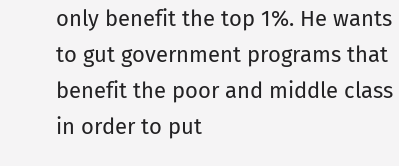only benefit the top 1%. He wants to gut government programs that benefit the poor and middle class in order to put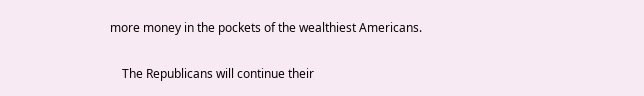more money in the pockets of the wealthiest Americans.

    The Republicans will continue their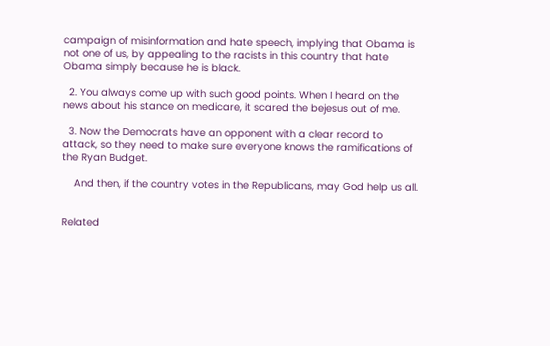campaign of misinformation and hate speech, implying that Obama is not one of us, by appealing to the racists in this country that hate Obama simply because he is black.

  2. You always come up with such good points. When I heard on the news about his stance on medicare, it scared the bejesus out of me.

  3. Now the Democrats have an opponent with a clear record to attack, so they need to make sure everyone knows the ramifications of the Ryan Budget.

    And then, if the country votes in the Republicans, may God help us all.


Related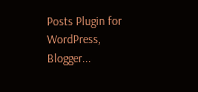Posts Plugin for WordPress, Blogger...